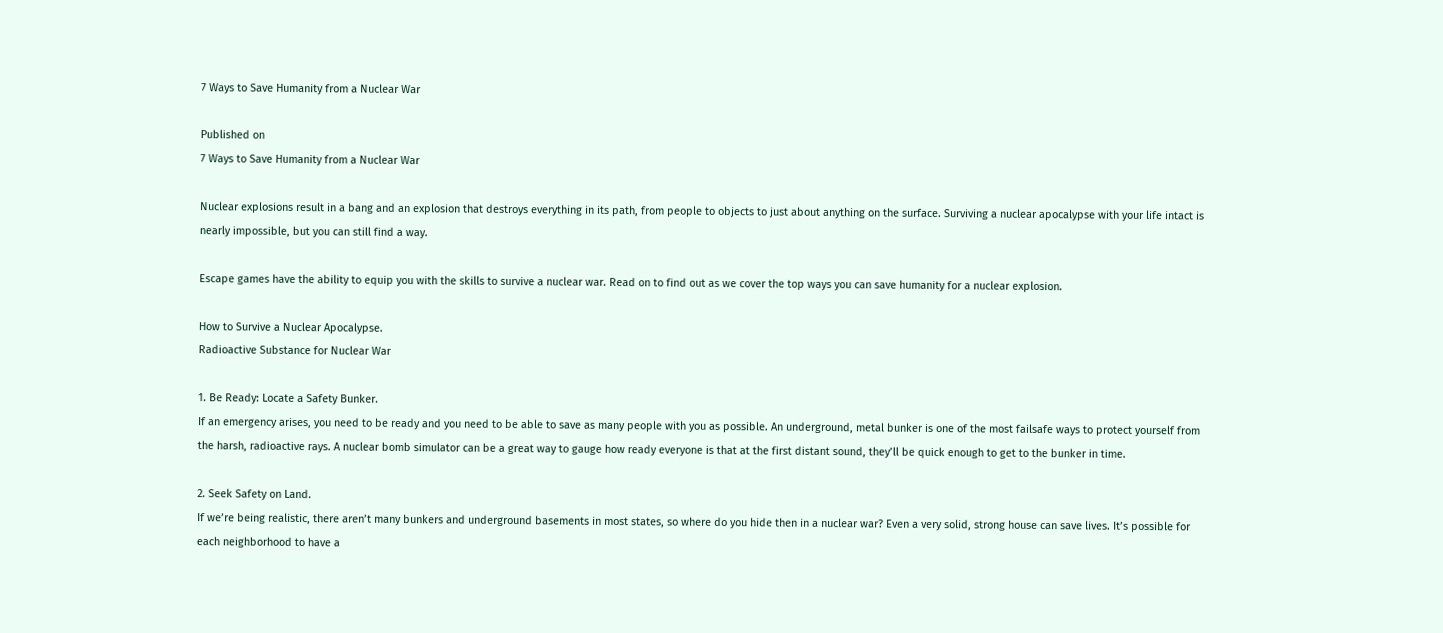7 Ways to Save Humanity from a Nuclear War

Published on
7 Ways to Save Humanity from a Nuclear War

Nuclear explosions result in a bang and an explosion that destroys everything in its path, from people to objects to just about anything on the surface. Surviving a nuclear apocalypse with your life intact is nearly impossible, but you can still find a way.

Escape games have the ability to equip you with the skills to survive a nuclear war. Read on to find out as we cover the top ways you can save humanity for a nuclear explosion.

How to Survive a Nuclear Apocalypse.
Radioactive Substance for Nuclear War

1. Be Ready: Locate a Safety Bunker.
If an emergency arises, you need to be ready and you need to be able to save as many people with you as possible. An underground, metal bunker is one of the most failsafe ways to protect yourself from the harsh, radioactive rays. A nuclear bomb simulator can be a great way to gauge how ready everyone is that at the first distant sound, they’ll be quick enough to get to the bunker in time.

2. Seek Safety on Land.
If we’re being realistic, there aren’t many bunkers and underground basements in most states, so where do you hide then in a nuclear war? Even a very solid, strong house can save lives. It’s possible for each neighborhood to have a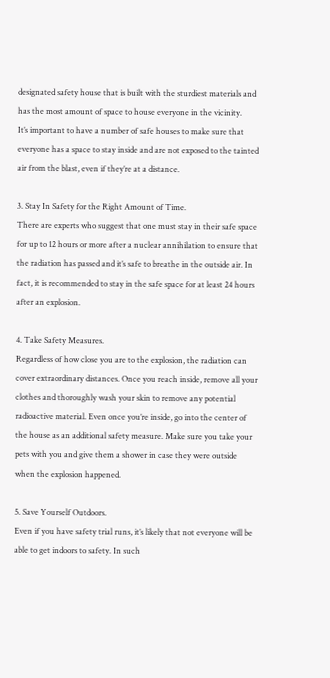designated safety house that is built with the sturdiest materials and has the most amount of space to house everyone in the vicinity.
It’s important to have a number of safe houses to make sure that everyone has a space to stay inside and are not exposed to the tainted air from the blast, even if they’re at a distance.

3. Stay In Safety for the Right Amount of Time.
There are experts who suggest that one must stay in their safe space for up to 12 hours or more after a nuclear annihilation to ensure that the radiation has passed and it’s safe to breathe in the outside air. In fact, it is recommended to stay in the safe space for at least 24 hours after an explosion.

4. Take Safety Measures.
Regardless of how close you are to the explosion, the radiation can cover extraordinary distances. Once you reach inside, remove all your clothes and thoroughly wash your skin to remove any potential radioactive material. Even once you’re inside, go into the center of the house as an additional safety measure. Make sure you take your pets with you and give them a shower in case they were outside when the explosion happened.

5. Save Yourself Outdoors.
Even if you have safety trial runs, it’s likely that not everyone will be able to get indoors to safety. In such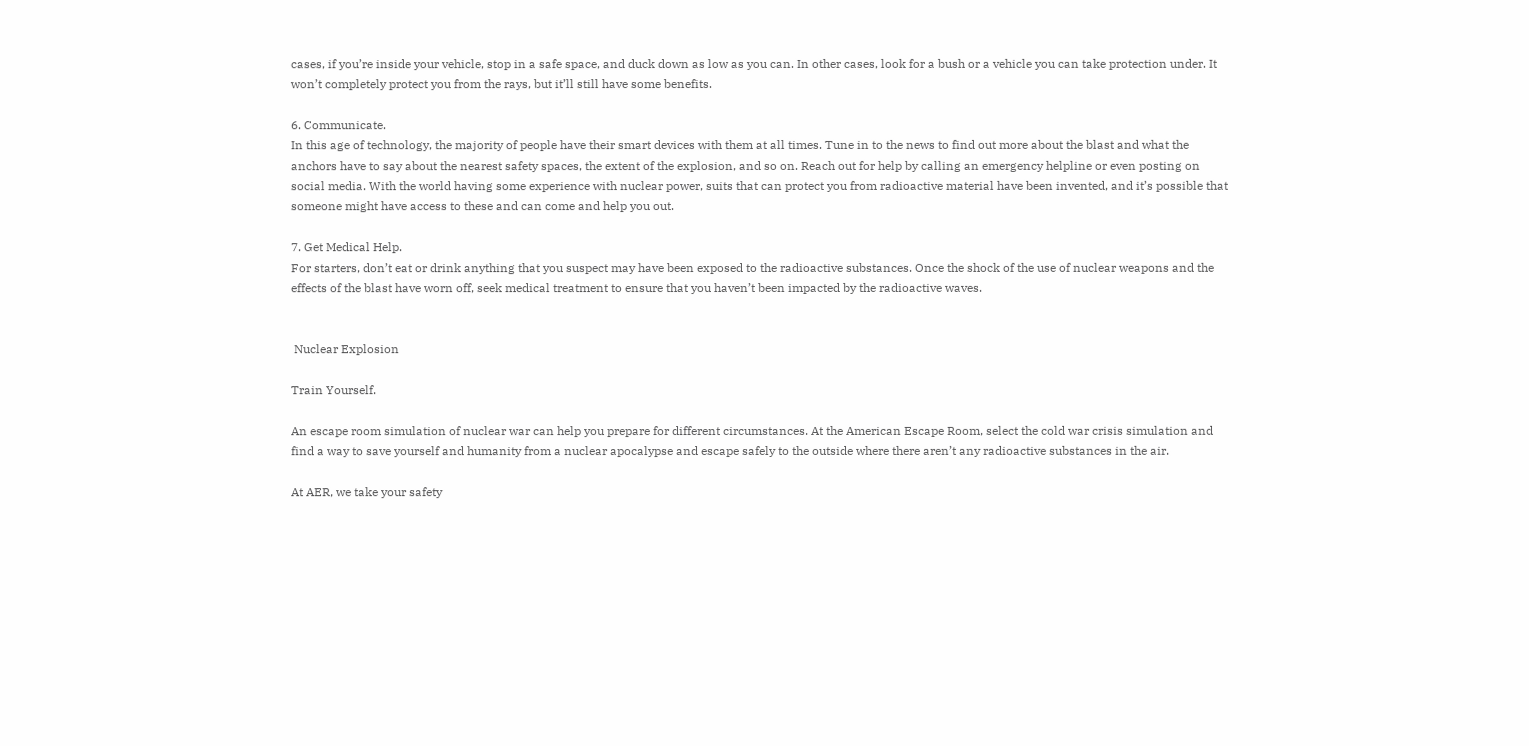cases, if you’re inside your vehicle, stop in a safe space, and duck down as low as you can. In other cases, look for a bush or a vehicle you can take protection under. It won’t completely protect you from the rays, but it’ll still have some benefits.

6. Communicate.
In this age of technology, the majority of people have their smart devices with them at all times. Tune in to the news to find out more about the blast and what the anchors have to say about the nearest safety spaces, the extent of the explosion, and so on. Reach out for help by calling an emergency helpline or even posting on social media. With the world having some experience with nuclear power, suits that can protect you from radioactive material have been invented, and it’s possible that someone might have access to these and can come and help you out.

7. Get Medical Help.
For starters, don’t eat or drink anything that you suspect may have been exposed to the radioactive substances. Once the shock of the use of nuclear weapons and the effects of the blast have worn off, seek medical treatment to ensure that you haven’t been impacted by the radioactive waves.


 Nuclear Explosion

Train Yourself.

An escape room simulation of nuclear war can help you prepare for different circumstances. At the American Escape Room, select the cold war crisis simulation and find a way to save yourself and humanity from a nuclear apocalypse and escape safely to the outside where there aren’t any radioactive substances in the air.

At AER, we take your safety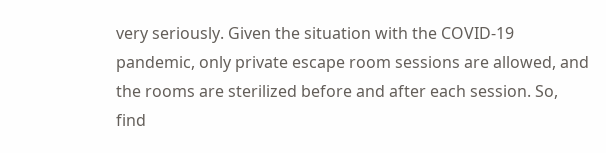very seriously. Given the situation with the COVID-19 pandemic, only private escape room sessions are allowed, and the rooms are sterilized before and after each session. So, find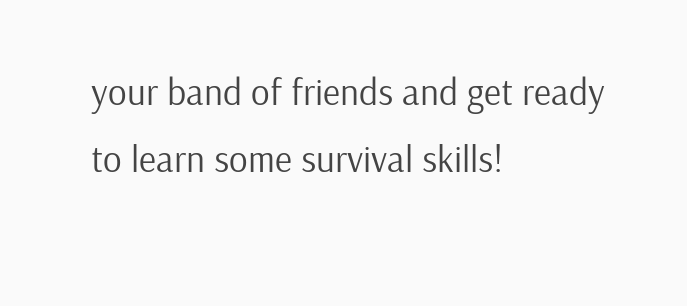your band of friends and get ready to learn some survival skills!